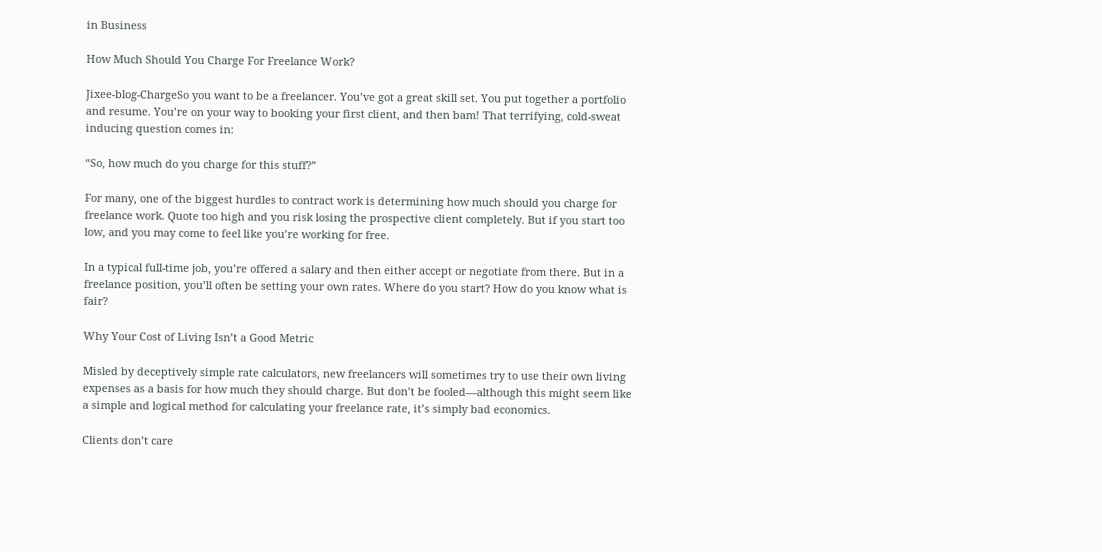in Business

How Much Should You Charge For Freelance Work?

Jixee-blog-ChargeSo you want to be a freelancer. You’ve got a great skill set. You put together a portfolio and resume. You’re on your way to booking your first client, and then bam! That terrifying, cold-sweat inducing question comes in:

“So, how much do you charge for this stuff?”

For many, one of the biggest hurdles to contract work is determining how much should you charge for freelance work. Quote too high and you risk losing the prospective client completely. But if you start too low, and you may come to feel like you’re working for free.

In a typical full-time job, you’re offered a salary and then either accept or negotiate from there. But in a freelance position, you’ll often be setting your own rates. Where do you start? How do you know what is fair?

Why Your Cost of Living Isn’t a Good Metric

Misled by deceptively simple rate calculators, new freelancers will sometimes try to use their own living expenses as a basis for how much they should charge. But don’t be fooled—although this might seem like a simple and logical method for calculating your freelance rate, it’s simply bad economics.

Clients don’t care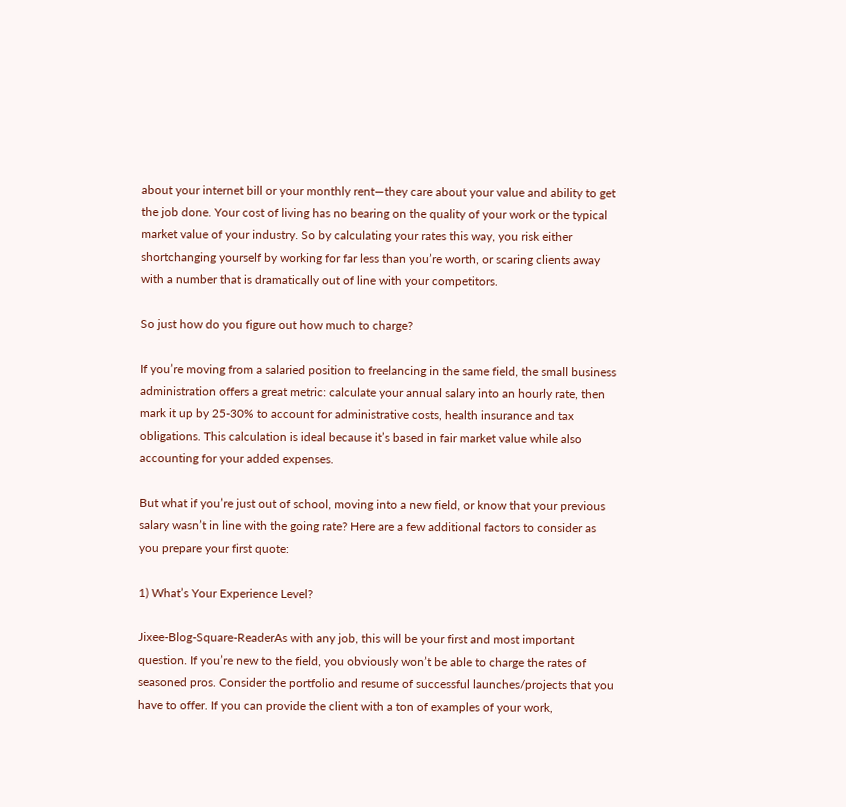about your internet bill or your monthly rent—they care about your value and ability to get the job done. Your cost of living has no bearing on the quality of your work or the typical market value of your industry. So by calculating your rates this way, you risk either shortchanging yourself by working for far less than you’re worth, or scaring clients away with a number that is dramatically out of line with your competitors.

So just how do you figure out how much to charge?

If you’re moving from a salaried position to freelancing in the same field, the small business administration offers a great metric: calculate your annual salary into an hourly rate, then mark it up by 25-30% to account for administrative costs, health insurance and tax obligations. This calculation is ideal because it’s based in fair market value while also accounting for your added expenses.

But what if you’re just out of school, moving into a new field, or know that your previous salary wasn’t in line with the going rate? Here are a few additional factors to consider as you prepare your first quote:

1) What’s Your Experience Level?

Jixee-Blog-Square-ReaderAs with any job, this will be your first and most important question. If you’re new to the field, you obviously won’t be able to charge the rates of seasoned pros. Consider the portfolio and resume of successful launches/projects that you have to offer. If you can provide the client with a ton of examples of your work,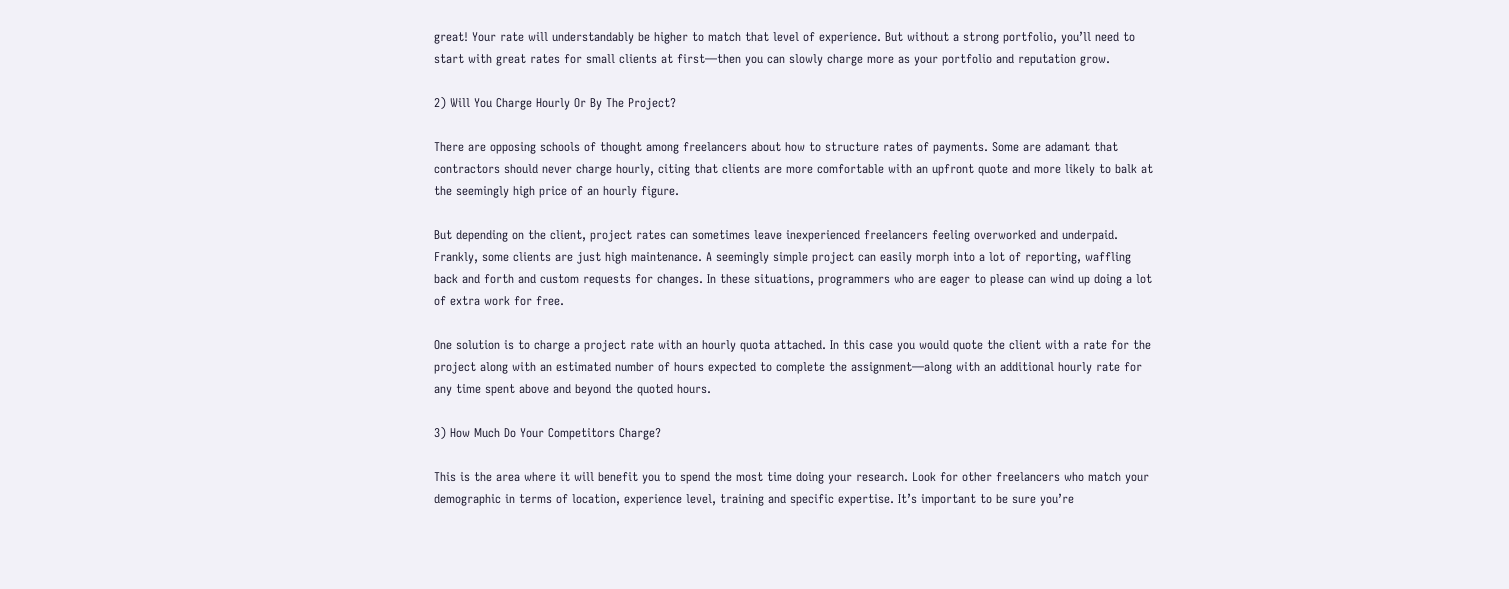great! Your rate will understandably be higher to match that level of experience. But without a strong portfolio, you’ll need to start with great rates for small clients at first—then you can slowly charge more as your portfolio and reputation grow.

2) Will You Charge Hourly Or By The Project?

There are opposing schools of thought among freelancers about how to structure rates of payments. Some are adamant that contractors should never charge hourly, citing that clients are more comfortable with an upfront quote and more likely to balk at the seemingly high price of an hourly figure.

But depending on the client, project rates can sometimes leave inexperienced freelancers feeling overworked and underpaid. Frankly, some clients are just high maintenance. A seemingly simple project can easily morph into a lot of reporting, waffling back and forth and custom requests for changes. In these situations, programmers who are eager to please can wind up doing a lot of extra work for free.

One solution is to charge a project rate with an hourly quota attached. In this case you would quote the client with a rate for the project along with an estimated number of hours expected to complete the assignment—along with an additional hourly rate for any time spent above and beyond the quoted hours.

3) How Much Do Your Competitors Charge?

This is the area where it will benefit you to spend the most time doing your research. Look for other freelancers who match your demographic in terms of location, experience level, training and specific expertise. It’s important to be sure you’re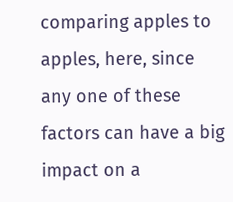comparing apples to apples, here, since any one of these factors can have a big impact on a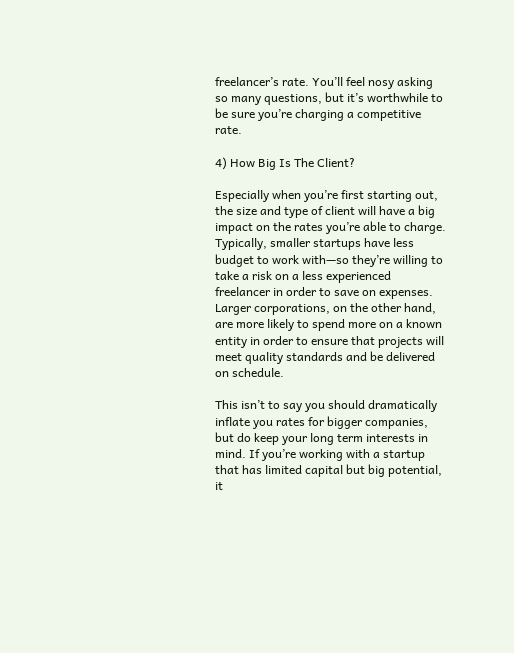freelancer’s rate. You’ll feel nosy asking so many questions, but it’s worthwhile to be sure you’re charging a competitive rate.

4) How Big Is The Client?

Especially when you’re first starting out, the size and type of client will have a big impact on the rates you’re able to charge. Typically, smaller startups have less budget to work with—so they’re willing to take a risk on a less experienced freelancer in order to save on expenses. Larger corporations, on the other hand, are more likely to spend more on a known entity in order to ensure that projects will meet quality standards and be delivered on schedule.

This isn’t to say you should dramatically inflate you rates for bigger companies, but do keep your long term interests in mind. If you’re working with a startup that has limited capital but big potential, it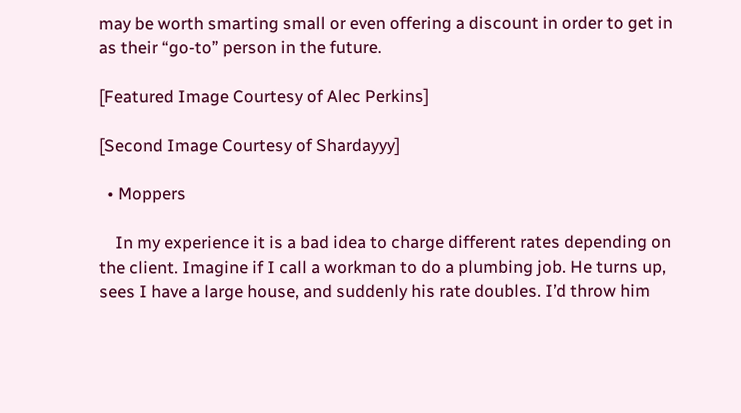may be worth smarting small or even offering a discount in order to get in as their “go-to” person in the future.

[Featured Image Courtesy of Alec Perkins]

[Second Image Courtesy of Shardayyy]

  • Moppers

    In my experience it is a bad idea to charge different rates depending on the client. Imagine if I call a workman to do a plumbing job. He turns up, sees I have a large house, and suddenly his rate doubles. I’d throw him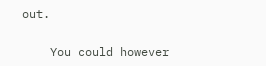out.

    You could however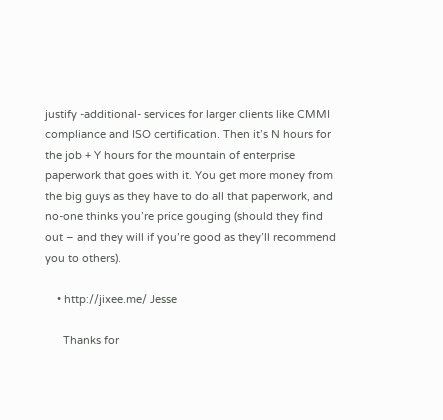justify -additional- services for larger clients like CMMI compliance and ISO certification. Then it’s N hours for the job + Y hours for the mountain of enterprise paperwork that goes with it. You get more money from the big guys as they have to do all that paperwork, and no-one thinks you’re price gouging (should they find out – and they will if you’re good as they’ll recommend you to others).

    • http://jixee.me/ Jesse

      Thanks for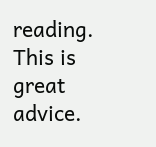reading. This is great advice.